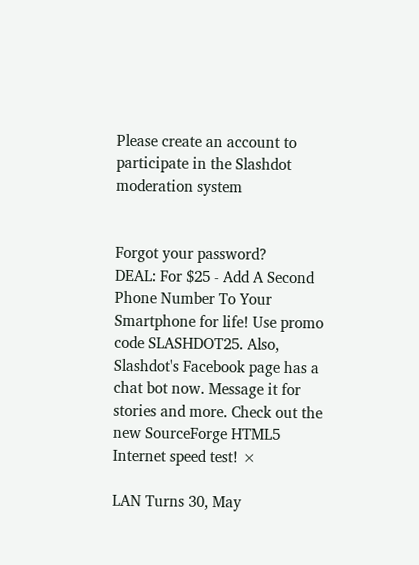Please create an account to participate in the Slashdot moderation system


Forgot your password?
DEAL: For $25 - Add A Second Phone Number To Your Smartphone for life! Use promo code SLASHDOT25. Also, Slashdot's Facebook page has a chat bot now. Message it for stories and more. Check out the new SourceForge HTML5 Internet speed test! ×

LAN Turns 30, May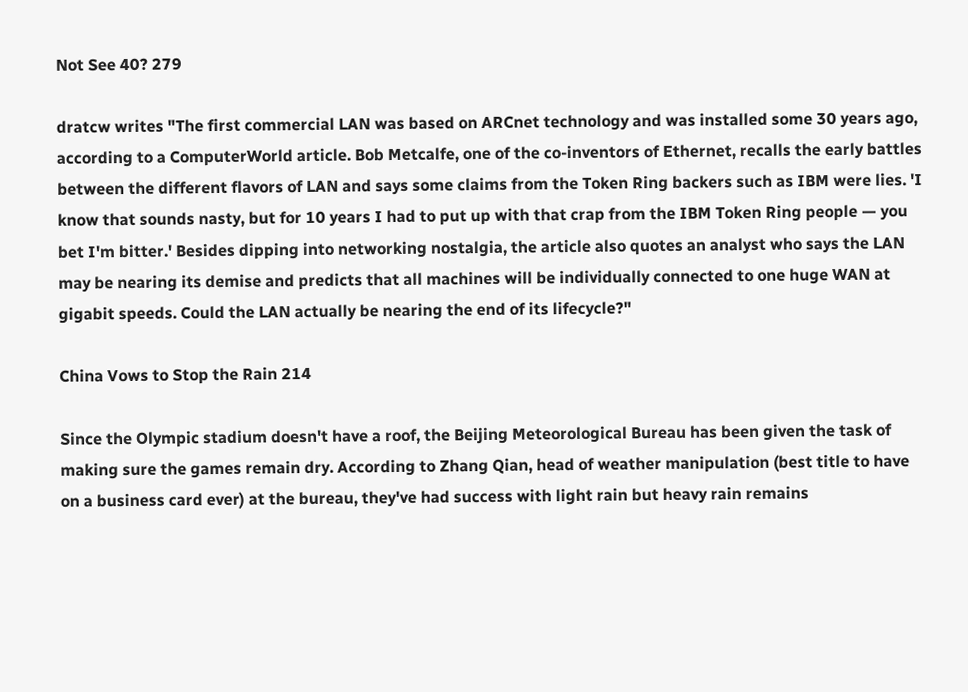Not See 40? 279

dratcw writes "The first commercial LAN was based on ARCnet technology and was installed some 30 years ago, according to a ComputerWorld article. Bob Metcalfe, one of the co-inventors of Ethernet, recalls the early battles between the different flavors of LAN and says some claims from the Token Ring backers such as IBM were lies. 'I know that sounds nasty, but for 10 years I had to put up with that crap from the IBM Token Ring people — you bet I'm bitter.' Besides dipping into networking nostalgia, the article also quotes an analyst who says the LAN may be nearing its demise and predicts that all machines will be individually connected to one huge WAN at gigabit speeds. Could the LAN actually be nearing the end of its lifecycle?"

China Vows to Stop the Rain 214

Since the Olympic stadium doesn't have a roof, the Beijing Meteorological Bureau has been given the task of making sure the games remain dry. According to Zhang Qian, head of weather manipulation (best title to have on a business card ever) at the bureau, they've had success with light rain but heavy rain remains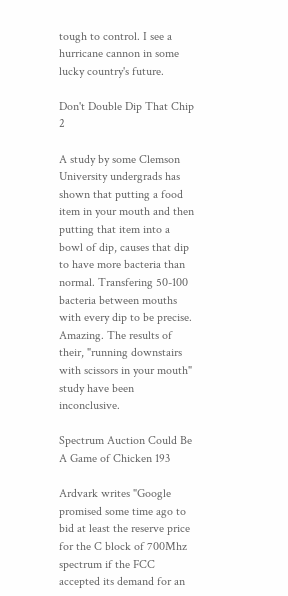tough to control. I see a hurricane cannon in some lucky country's future.

Don't Double Dip That Chip 2

A study by some Clemson University undergrads has shown that putting a food item in your mouth and then putting that item into a bowl of dip, causes that dip to have more bacteria than normal. Transfering 50-100 bacteria between mouths with every dip to be precise. Amazing. The results of their, "running downstairs with scissors in your mouth" study have been inconclusive.

Spectrum Auction Could Be A Game of Chicken 193

Ardvark writes "Google promised some time ago to bid at least the reserve price for the C block of 700Mhz spectrum if the FCC accepted its demand for an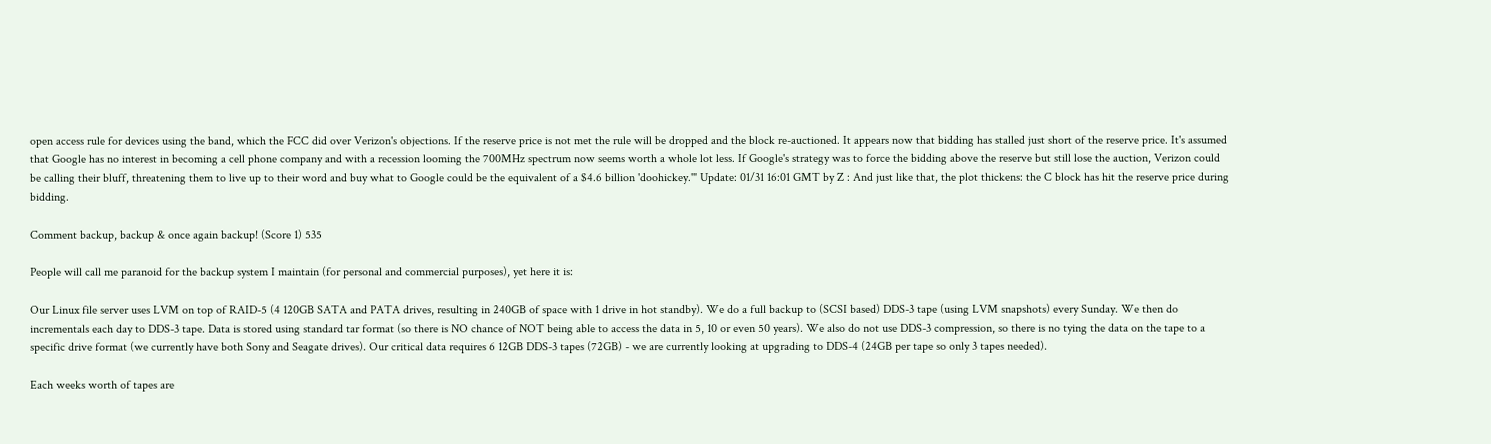open access rule for devices using the band, which the FCC did over Verizon's objections. If the reserve price is not met the rule will be dropped and the block re-auctioned. It appears now that bidding has stalled just short of the reserve price. It's assumed that Google has no interest in becoming a cell phone company and with a recession looming the 700MHz spectrum now seems worth a whole lot less. If Google's strategy was to force the bidding above the reserve but still lose the auction, Verizon could be calling their bluff, threatening them to live up to their word and buy what to Google could be the equivalent of a $4.6 billion 'doohickey.'" Update: 01/31 16:01 GMT by Z : And just like that, the plot thickens: the C block has hit the reserve price during bidding.

Comment backup, backup & once again backup! (Score 1) 535

People will call me paranoid for the backup system I maintain (for personal and commercial purposes), yet here it is:

Our Linux file server uses LVM on top of RAID-5 (4 120GB SATA and PATA drives, resulting in 240GB of space with 1 drive in hot standby). We do a full backup to (SCSI based) DDS-3 tape (using LVM snapshots) every Sunday. We then do incrementals each day to DDS-3 tape. Data is stored using standard tar format (so there is NO chance of NOT being able to access the data in 5, 10 or even 50 years). We also do not use DDS-3 compression, so there is no tying the data on the tape to a specific drive format (we currently have both Sony and Seagate drives). Our critical data requires 6 12GB DDS-3 tapes (72GB) - we are currently looking at upgrading to DDS-4 (24GB per tape so only 3 tapes needed).

Each weeks worth of tapes are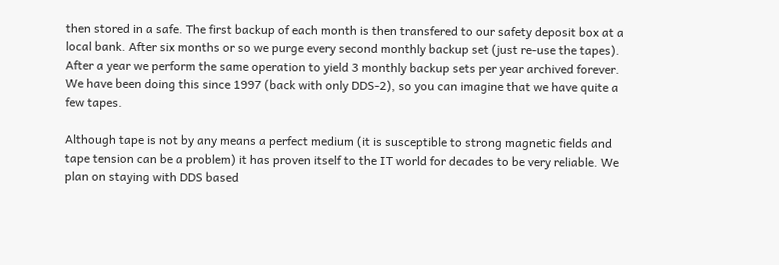then stored in a safe. The first backup of each month is then transfered to our safety deposit box at a local bank. After six months or so we purge every second monthly backup set (just re-use the tapes). After a year we perform the same operation to yield 3 monthly backup sets per year archived forever. We have been doing this since 1997 (back with only DDS-2), so you can imagine that we have quite a few tapes.

Although tape is not by any means a perfect medium (it is susceptible to strong magnetic fields and tape tension can be a problem) it has proven itself to the IT world for decades to be very reliable. We plan on staying with DDS based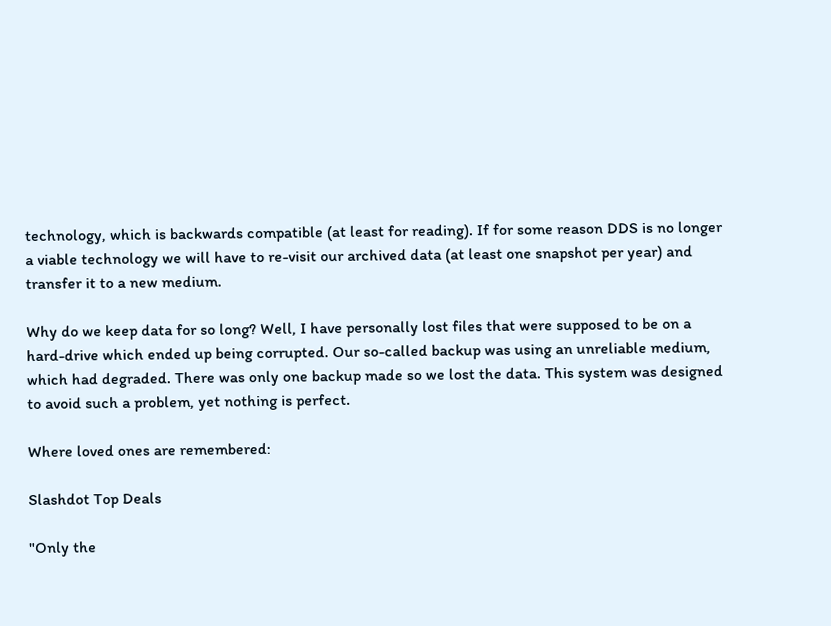technology, which is backwards compatible (at least for reading). If for some reason DDS is no longer a viable technology we will have to re-visit our archived data (at least one snapshot per year) and transfer it to a new medium.

Why do we keep data for so long? Well, I have personally lost files that were supposed to be on a hard-drive which ended up being corrupted. Our so-called backup was using an unreliable medium, which had degraded. There was only one backup made so we lost the data. This system was designed to avoid such a problem, yet nothing is perfect.

Where loved ones are remembered:

Slashdot Top Deals

"Only the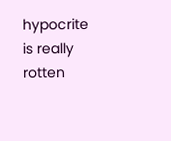hypocrite is really rotten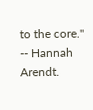to the core." -- Hannah Arendt.